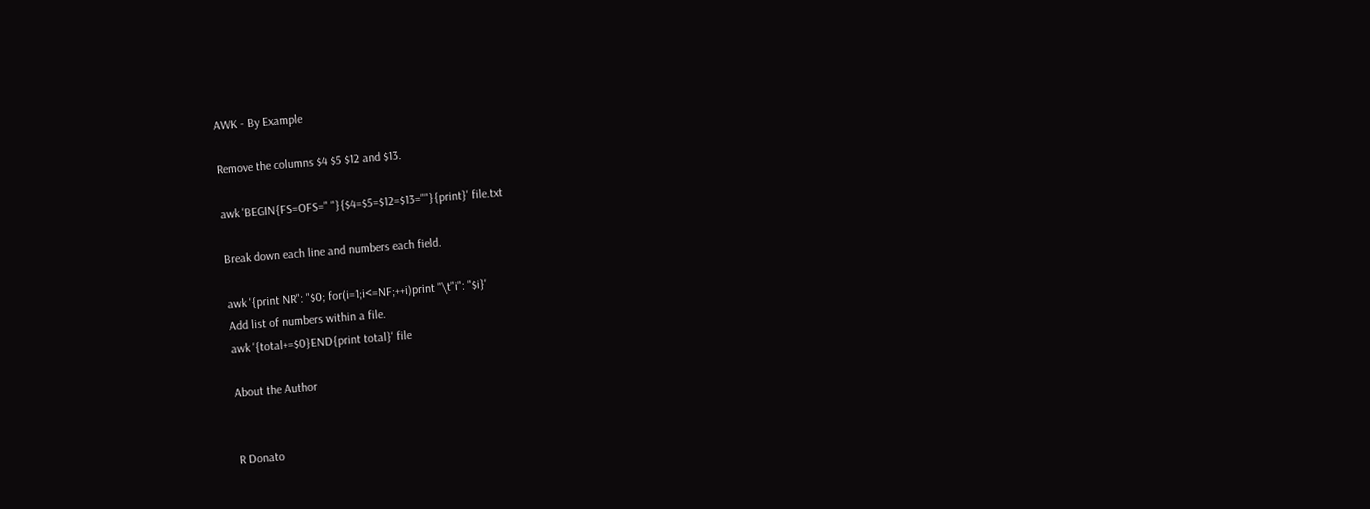AWK - By Example

Remove the columns $4 $5 $12 and $13.

awk 'BEGIN{FS=OFS=" "}{$4=$5=$12=$13=""}{print}' file.txt

Break down each line and numbers each field.

awk '{print NR": "$0; for(i=1;i<=NF;++i)print "\t"i": "$i}'
Add list of numbers within a file.
awk '{total+=$0}END{print total}' file

About the Author


R Donato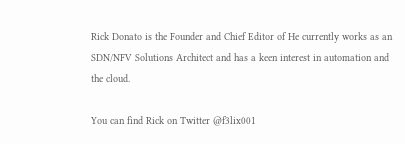Rick Donato is the Founder and Chief Editor of He currently works as an SDN/NFV Solutions Architect and has a keen interest in automation and the cloud.

You can find Rick on Twitter @f3lix001